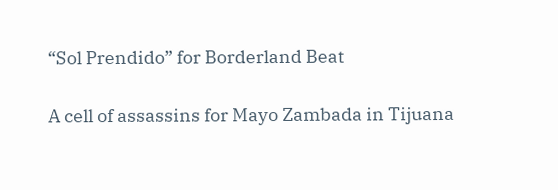“Sol Prendido” for Borderland Beat

A cell of assassins for Mayo Zambada in Tijuana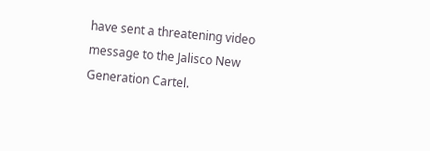have sent a threatening video message to the Jalisco New Generation Cartel.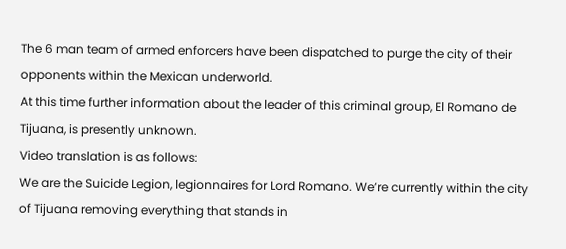The 6 man team of armed enforcers have been dispatched to purge the city of their opponents within the Mexican underworld.
At this time further information about the leader of this criminal group, El Romano de Tijuana, is presently unknown.
Video translation is as follows:
We are the Suicide Legion, legionnaires for Lord Romano. We’re currently within the city of Tijuana removing everything that stands in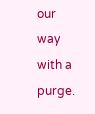our way with a purge.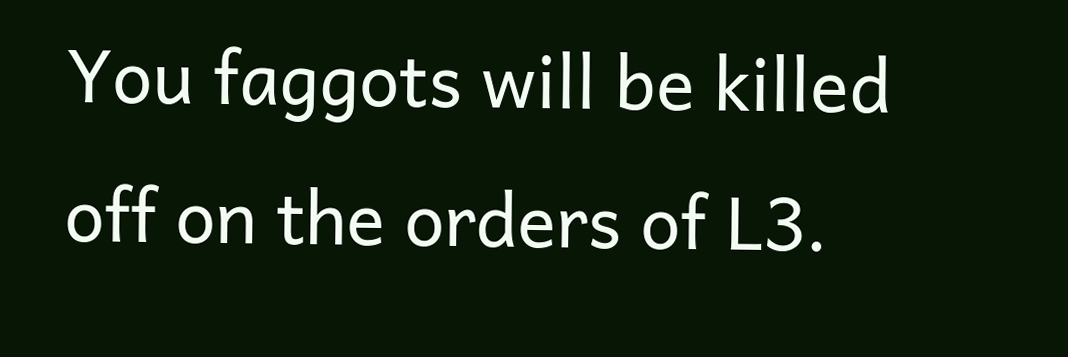You faggots will be killed off on the orders of L3.